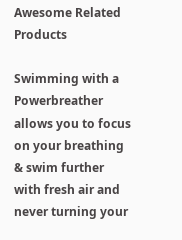Awesome Related Products

Swimming with a Powerbreather allows you to focus on your breathing & swim further with fresh air and never turning your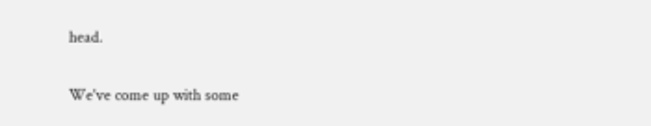head.

We've come up with some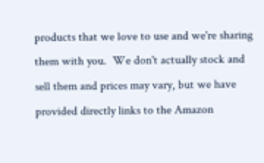products that we love to use and we're sharing them with you.  We don't actually stock and sell them and prices may vary, but we have provided directly links to the Amazon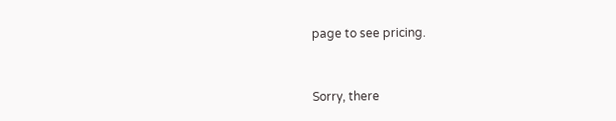page to see pricing.


Sorry, there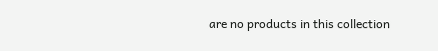are no products in this collection